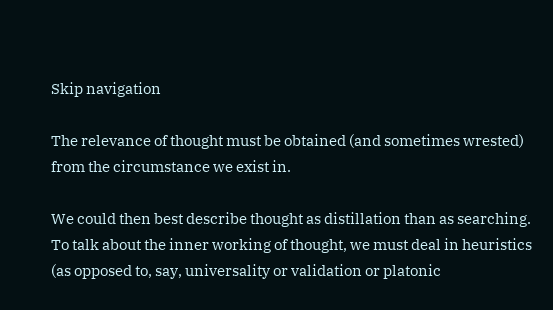Skip navigation

The relevance of thought must be obtained (and sometimes wrested) from the circumstance we exist in.

We could then best describe thought as distillation than as searching. To talk about the inner working of thought, we must deal in heuristics (as opposed to, say, universality or validation or platonic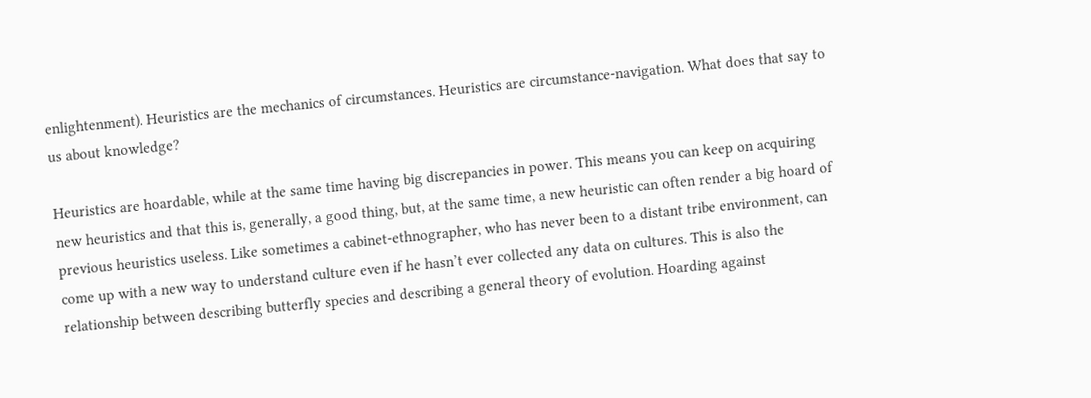enlightenment). Heuristics are the mechanics of circumstances. Heuristics are circumstance-navigation. What does that say to us about knowledge?

Heuristics are hoardable, while at the same time having big discrepancies in power. This means you can keep on acquiring new heuristics and that this is, generally, a good thing, but, at the same time, a new heuristic can often render a big hoard of previous heuristics useless. Like sometimes a cabinet-ethnographer, who has never been to a distant tribe environment, can come up with a new way to understand culture even if he hasn’t ever collected any data on cultures. This is also the relationship between describing butterfly species and describing a general theory of evolution. Hoarding against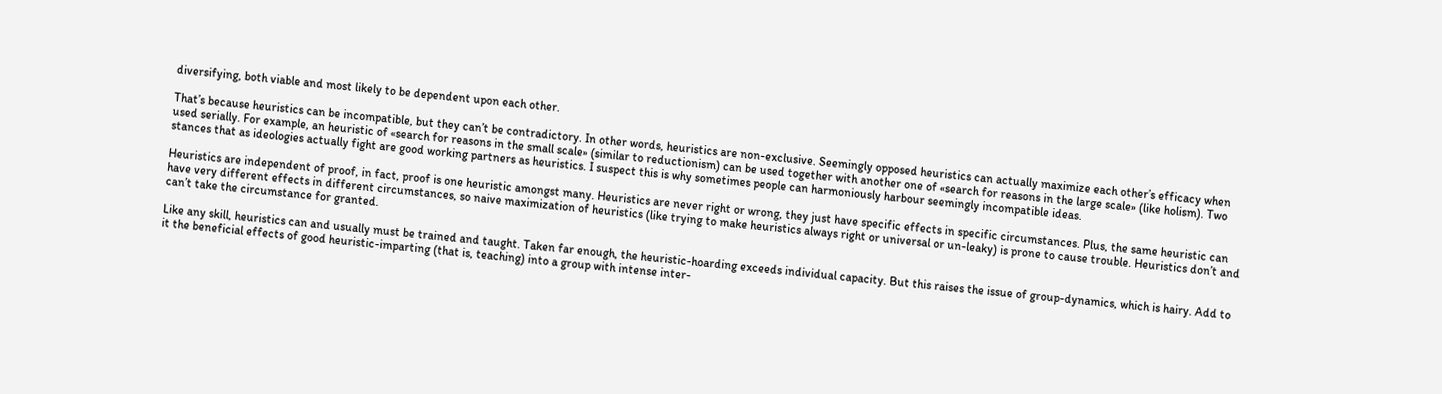diversifying, both viable and most likely to be dependent upon each other.

That’s because heuristics can be incompatible, but they can’t be contradictory. In other words, heuristics are non-exclusive. Seemingly opposed heuristics can actually maximize each other’s efficacy when used serially. For example, an heuristic of «search for reasons in the small scale» (similar to reductionism) can be used together with another one of «search for reasons in the large scale» (like holism). Two stances that as ideologies actually fight are good working partners as heuristics. I suspect this is why sometimes people can harmoniously harbour seemingly incompatible ideas.

Heuristics are independent of proof, in fact, proof is one heuristic amongst many. Heuristics are never right or wrong, they just have specific effects in specific circumstances. Plus, the same heuristic can have very different effects in different circumstances, so naive maximization of heuristics (like trying to make heuristics always right or universal or un-leaky) is prone to cause trouble. Heuristics don’t and can’t take the circumstance for granted.

Like any skill, heuristics can and usually must be trained and taught. Taken far enough, the heuristic-hoarding exceeds individual capacity. But this raises the issue of group-dynamics, which is hairy. Add to it the beneficial effects of good heuristic-imparting (that is, teaching) into a group with intense inter-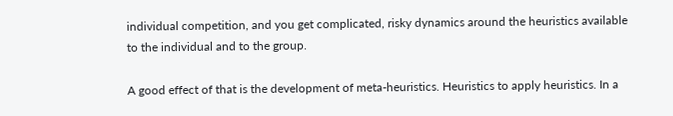individual competition, and you get complicated, risky dynamics around the heuristics available to the individual and to the group.

A good effect of that is the development of meta-heuristics. Heuristics to apply heuristics. In a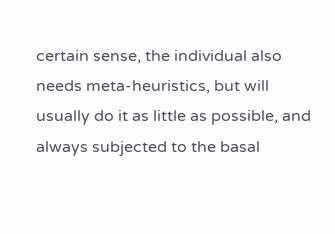certain sense, the individual also needs meta-heuristics, but will usually do it as little as possible, and always subjected to the basal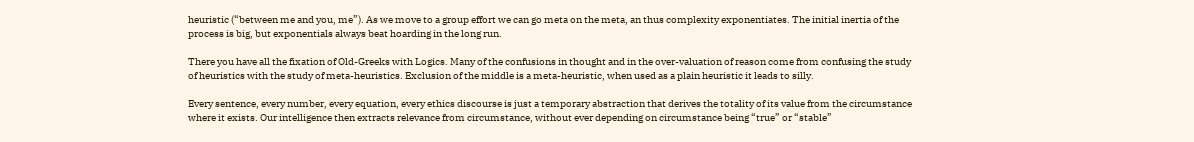heuristic (“between me and you, me”). As we move to a group effort we can go meta on the meta, an thus complexity exponentiates. The initial inertia of the process is big, but exponentials always beat hoarding in the long run.

There you have all the fixation of Old-Greeks with Logics. Many of the confusions in thought and in the over-valuation of reason come from confusing the study of heuristics with the study of meta-heuristics. Exclusion of the middle is a meta-heuristic, when used as a plain heuristic it leads to silly.

Every sentence, every number, every equation, every ethics discourse is just a temporary abstraction that derives the totality of its value from the circumstance where it exists. Our intelligence then extracts relevance from circumstance, without ever depending on circumstance being “true” or “stable”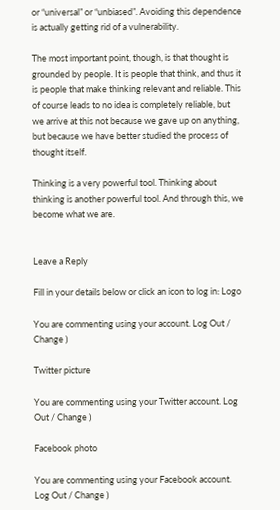or “universal” or “unbiased”. Avoiding this dependence is actually getting rid of a vulnerability.

The most important point, though, is that thought is grounded by people. It is people that think, and thus it is people that make thinking relevant and reliable. This of course leads to no idea is completely reliable, but we arrive at this not because we gave up on anything, but because we have better studied the process of thought itself.

Thinking is a very powerful tool. Thinking about thinking is another powerful tool. And through this, we become what we are.


Leave a Reply

Fill in your details below or click an icon to log in: Logo

You are commenting using your account. Log Out / Change )

Twitter picture

You are commenting using your Twitter account. Log Out / Change )

Facebook photo

You are commenting using your Facebook account. Log Out / Change )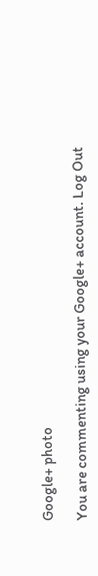Google+ photo

You are commenting using your Google+ account. Log Out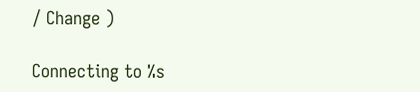/ Change )

Connecting to %s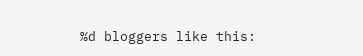%d bloggers like this: